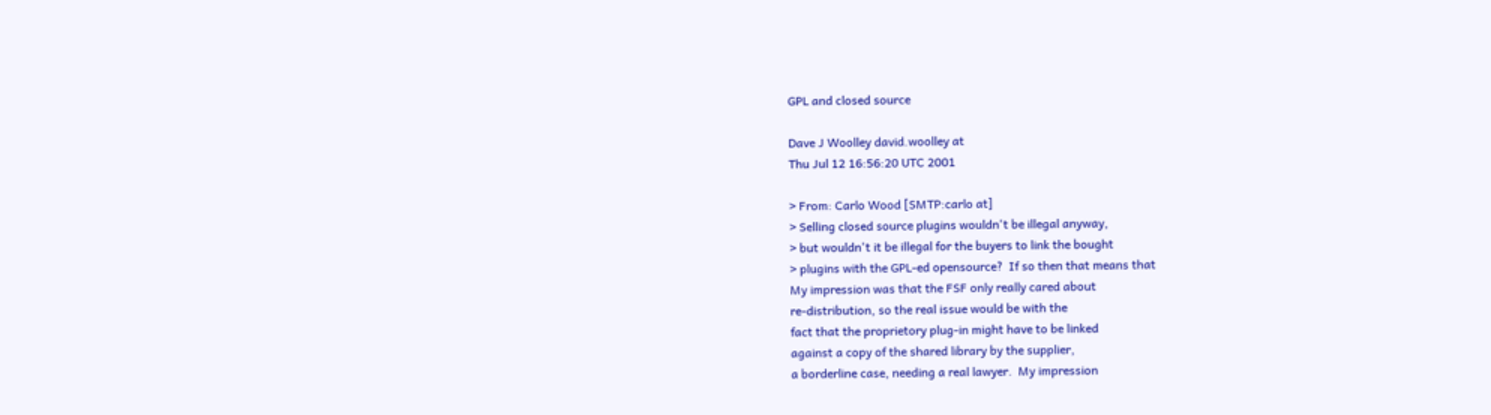GPL and closed source

Dave J Woolley david.woolley at
Thu Jul 12 16:56:20 UTC 2001

> From: Carlo Wood [SMTP:carlo at]
> Selling closed source plugins wouldn't be illegal anyway,
> but wouldn't it be illegal for the buyers to link the bought
> plugins with the GPL-ed opensource?  If so then that means that
My impression was that the FSF only really cared about
re-distribution, so the real issue would be with the
fact that the proprietory plug-in might have to be linked
against a copy of the shared library by the supplier,
a borderline case, needing a real lawyer.  My impression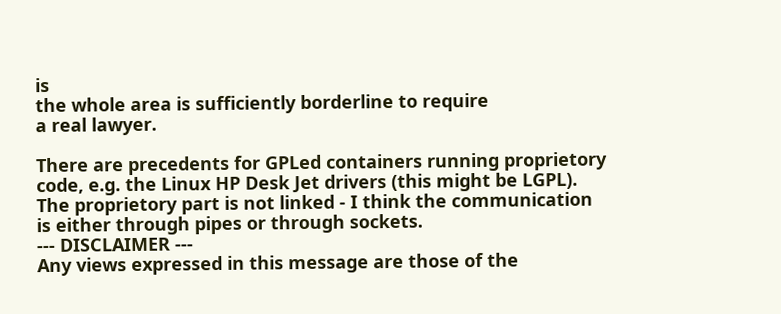is
the whole area is sufficiently borderline to require
a real lawyer.

There are precedents for GPLed containers running proprietory
code, e.g. the Linux HP Desk Jet drivers (this might be LGPL).
The proprietory part is not linked - I think the communication
is either through pipes or through sockets.
--- DISCLAIMER ---
Any views expressed in this message are those of the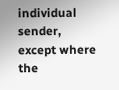individual sender,
except where the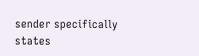sender specifically states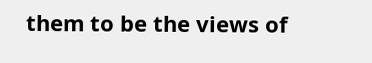them to be the views of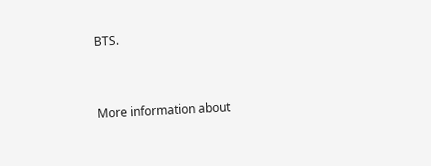BTS.


More information about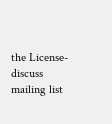the License-discuss mailing list